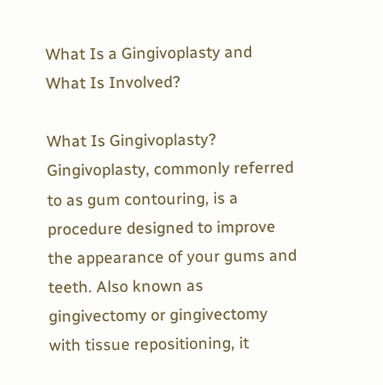What Is a Gingivoplasty and What Is Involved?

What Is Gingivoplasty? Gingivoplasty, commonly referred to as gum contouring, is a procedure designed to improve the appearance of your gums and teeth. Also known as gingivectomy or gingivectomy with tissue repositioning, it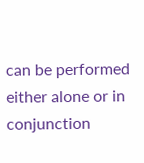can be performed either alone or in conjunction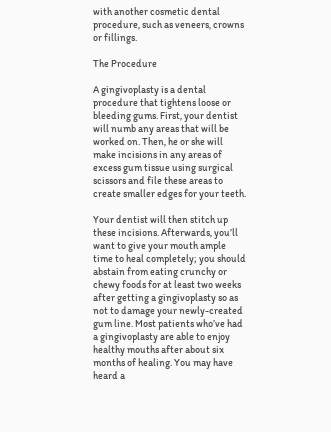with another cosmetic dental procedure, such as veneers, crowns or fillings.

The Procedure

A gingivoplasty is a dental procedure that tightens loose or bleeding gums. First, your dentist will numb any areas that will be worked on. Then, he or she will make incisions in any areas of excess gum tissue using surgical scissors and file these areas to create smaller edges for your teeth.

Your dentist will then stitch up these incisions. Afterwards, you’ll want to give your mouth ample time to heal completely; you should abstain from eating crunchy or chewy foods for at least two weeks after getting a gingivoplasty so as not to damage your newly-created gum line. Most patients who’ve had a gingivoplasty are able to enjoy healthy mouths after about six months of healing. You may have heard a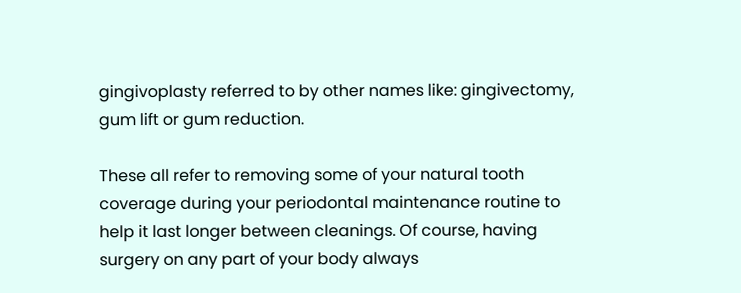gingivoplasty referred to by other names like: gingivectomy, gum lift or gum reduction.

These all refer to removing some of your natural tooth coverage during your periodontal maintenance routine to help it last longer between cleanings. Of course, having surgery on any part of your body always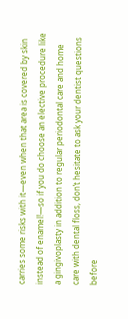carries some risks with it—even when that area is covered by skin instead of enamel!—so if you do choose an elective procedure like a gingivoplasty in addition to regular periodontal care and home care with dental floss, don’t hesitate to ask your dentist questions before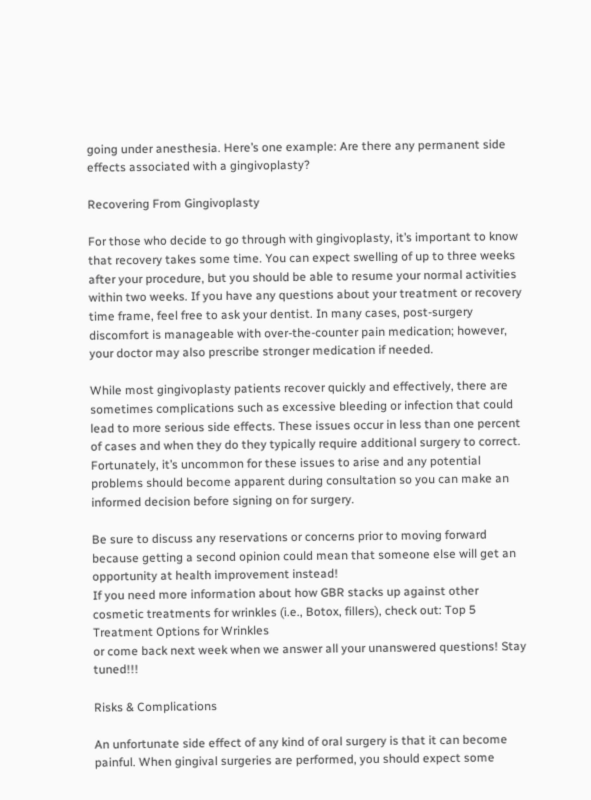going under anesthesia. Here’s one example: Are there any permanent side effects associated with a gingivoplasty?

Recovering From Gingivoplasty

For those who decide to go through with gingivoplasty, it’s important to know that recovery takes some time. You can expect swelling of up to three weeks after your procedure, but you should be able to resume your normal activities within two weeks. If you have any questions about your treatment or recovery time frame, feel free to ask your dentist. In many cases, post-surgery discomfort is manageable with over-the-counter pain medication; however, your doctor may also prescribe stronger medication if needed.

While most gingivoplasty patients recover quickly and effectively, there are sometimes complications such as excessive bleeding or infection that could lead to more serious side effects. These issues occur in less than one percent of cases and when they do they typically require additional surgery to correct. Fortunately, it’s uncommon for these issues to arise and any potential problems should become apparent during consultation so you can make an informed decision before signing on for surgery.

Be sure to discuss any reservations or concerns prior to moving forward because getting a second opinion could mean that someone else will get an opportunity at health improvement instead!
If you need more information about how GBR stacks up against other cosmetic treatments for wrinkles (i.e., Botox, fillers), check out: Top 5 Treatment Options for Wrinkles
or come back next week when we answer all your unanswered questions! Stay tuned!!!

Risks & Complications

An unfortunate side effect of any kind of oral surgery is that it can become painful. When gingival surgeries are performed, you should expect some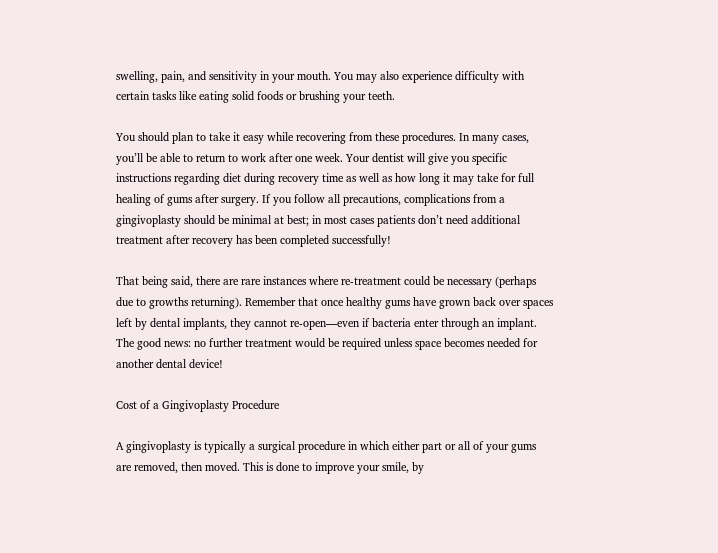swelling, pain, and sensitivity in your mouth. You may also experience difficulty with certain tasks like eating solid foods or brushing your teeth.

You should plan to take it easy while recovering from these procedures. In many cases, you’ll be able to return to work after one week. Your dentist will give you specific instructions regarding diet during recovery time as well as how long it may take for full healing of gums after surgery. If you follow all precautions, complications from a gingivoplasty should be minimal at best; in most cases patients don’t need additional treatment after recovery has been completed successfully!

That being said, there are rare instances where re-treatment could be necessary (perhaps due to growths returning). Remember that once healthy gums have grown back over spaces left by dental implants, they cannot re-open—even if bacteria enter through an implant. The good news: no further treatment would be required unless space becomes needed for another dental device!

Cost of a Gingivoplasty Procedure

A gingivoplasty is typically a surgical procedure in which either part or all of your gums are removed, then moved. This is done to improve your smile, by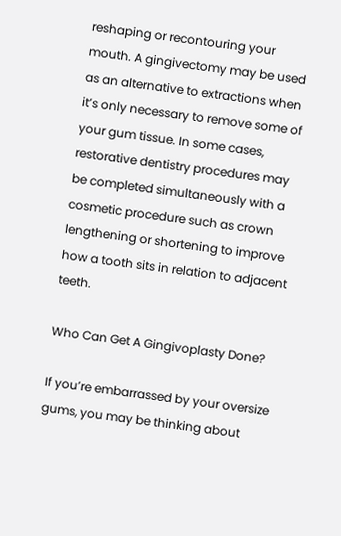reshaping or recontouring your mouth. A gingivectomy may be used as an alternative to extractions when it’s only necessary to remove some of your gum tissue. In some cases, restorative dentistry procedures may be completed simultaneously with a cosmetic procedure such as crown lengthening or shortening to improve how a tooth sits in relation to adjacent teeth.

Who Can Get A Gingivoplasty Done?

If you’re embarrassed by your oversize gums, you may be thinking about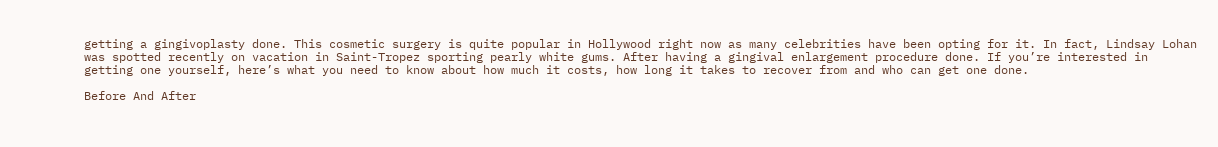getting a gingivoplasty done. This cosmetic surgery is quite popular in Hollywood right now as many celebrities have been opting for it. In fact, Lindsay Lohan was spotted recently on vacation in Saint-Tropez sporting pearly white gums. After having a gingival enlargement procedure done. If you’re interested in getting one yourself, here’s what you need to know about how much it costs, how long it takes to recover from and who can get one done.

Before And After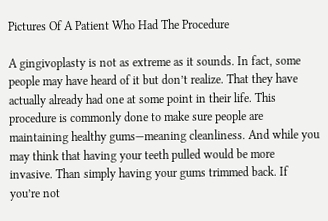Pictures Of A Patient Who Had The Procedure

A gingivoplasty is not as extreme as it sounds. In fact, some people may have heard of it but don’t realize. That they have actually already had one at some point in their life. This procedure is commonly done to make sure people are maintaining healthy gums—meaning cleanliness. And while you may think that having your teeth pulled would be more invasive. Than simply having your gums trimmed back. If you’re not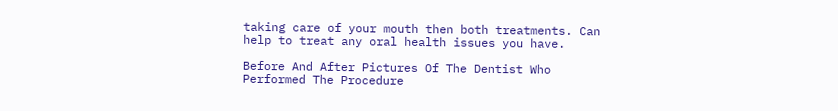taking care of your mouth then both treatments. Can help to treat any oral health issues you have.

Before And After Pictures Of The Dentist Who Performed The Procedure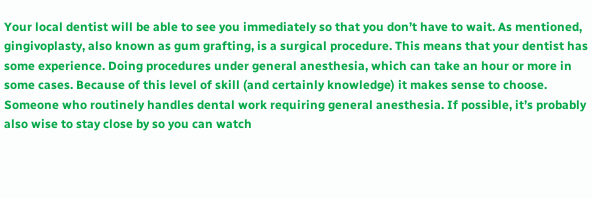Your local dentist will be able to see you immediately so that you don’t have to wait. As mentioned, gingivoplasty, also known as gum grafting, is a surgical procedure. This means that your dentist has some experience. Doing procedures under general anesthesia, which can take an hour or more in some cases. Because of this level of skill (and certainly knowledge) it makes sense to choose. Someone who routinely handles dental work requiring general anesthesia. If possible, it’s probably also wise to stay close by so you can watch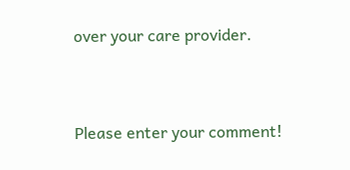over your care provider.


Please enter your comment!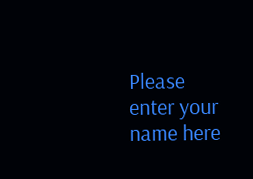Please enter your name here